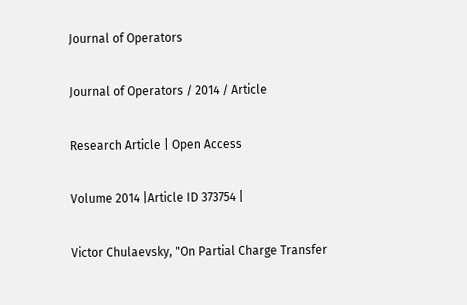Journal of Operators

Journal of Operators / 2014 / Article

Research Article | Open Access

Volume 2014 |Article ID 373754 |

Victor Chulaevsky, "On Partial Charge Transfer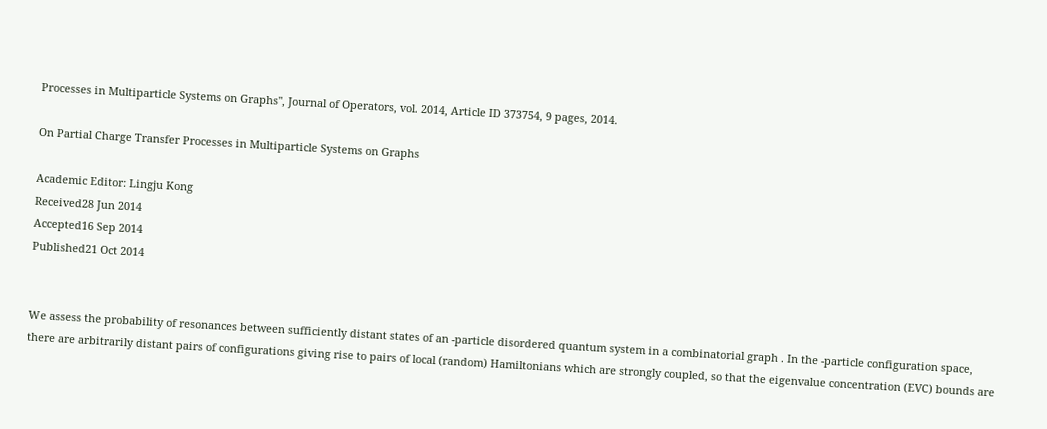Processes in Multiparticle Systems on Graphs", Journal of Operators, vol. 2014, Article ID 373754, 9 pages, 2014.

On Partial Charge Transfer Processes in Multiparticle Systems on Graphs

Academic Editor: Lingju Kong
Received28 Jun 2014
Accepted16 Sep 2014
Published21 Oct 2014


We assess the probability of resonances between sufficiently distant states of an -particle disordered quantum system in a combinatorial graph . In the -particle configuration space, there are arbitrarily distant pairs of configurations giving rise to pairs of local (random) Hamiltonians which are strongly coupled, so that the eigenvalue concentration (EVC) bounds are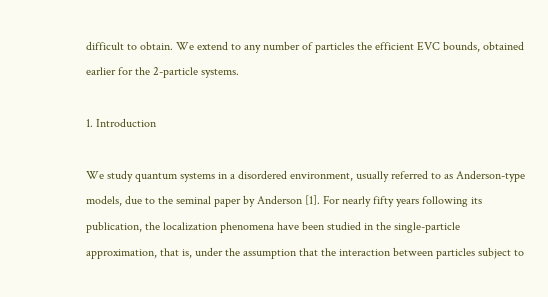difficult to obtain. We extend to any number of particles the efficient EVC bounds, obtained earlier for the 2-particle systems.

1. Introduction

We study quantum systems in a disordered environment, usually referred to as Anderson-type models, due to the seminal paper by Anderson [1]. For nearly fifty years following its publication, the localization phenomena have been studied in the single-particle approximation, that is, under the assumption that the interaction between particles subject to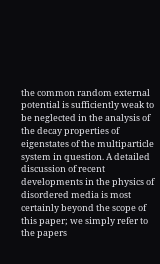the common random external potential is sufficiently weak to be neglected in the analysis of the decay properties of eigenstates of the multiparticle system in question. A detailed discussion of recent developments in the physics of disordered media is most certainly beyond the scope of this paper; we simply refer to the papers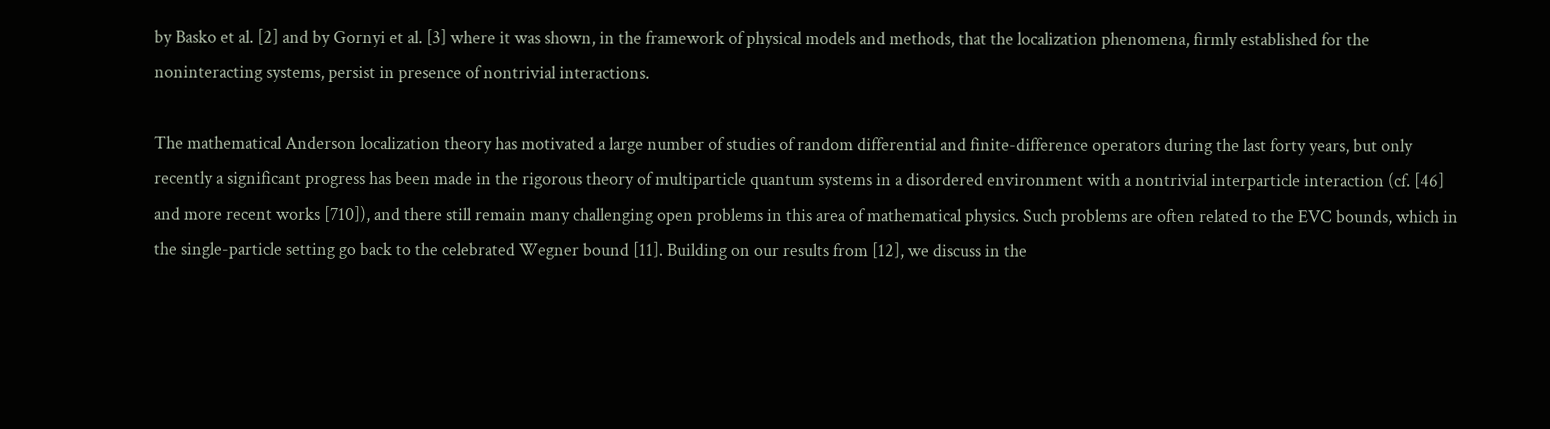by Basko et al. [2] and by Gornyi et al. [3] where it was shown, in the framework of physical models and methods, that the localization phenomena, firmly established for the noninteracting systems, persist in presence of nontrivial interactions.

The mathematical Anderson localization theory has motivated a large number of studies of random differential and finite-difference operators during the last forty years, but only recently a significant progress has been made in the rigorous theory of multiparticle quantum systems in a disordered environment with a nontrivial interparticle interaction (cf. [46] and more recent works [710]), and there still remain many challenging open problems in this area of mathematical physics. Such problems are often related to the EVC bounds, which in the single-particle setting go back to the celebrated Wegner bound [11]. Building on our results from [12], we discuss in the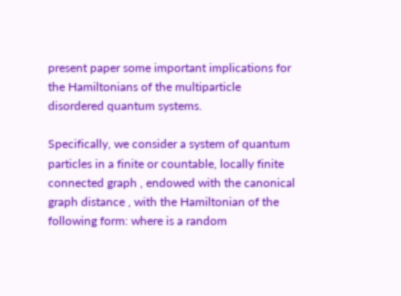present paper some important implications for the Hamiltonians of the multiparticle disordered quantum systems.

Specifically, we consider a system of quantum particles in a finite or countable, locally finite connected graph , endowed with the canonical graph distance , with the Hamiltonian of the following form: where is a random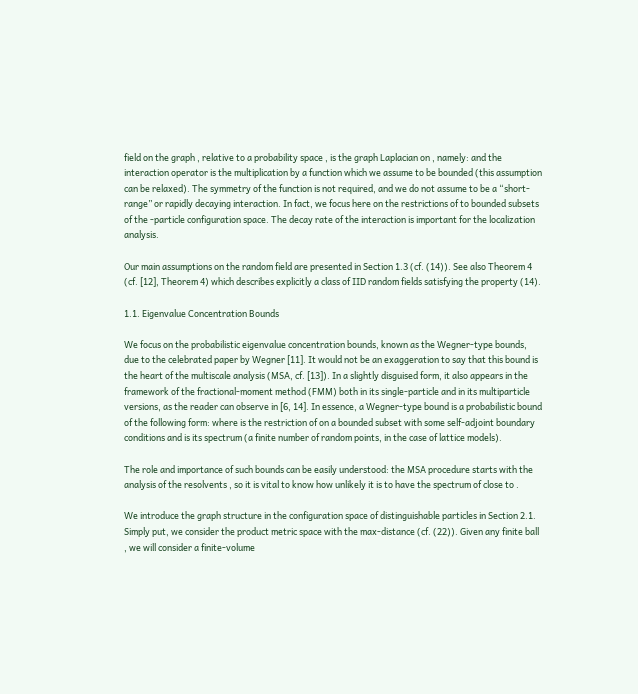field on the graph , relative to a probability space , is the graph Laplacian on , namely: and the interaction operator is the multiplication by a function which we assume to be bounded (this assumption can be relaxed). The symmetry of the function is not required, and we do not assume to be a “short-range” or rapidly decaying interaction. In fact, we focus here on the restrictions of to bounded subsets of the -particle configuration space. The decay rate of the interaction is important for the localization analysis.

Our main assumptions on the random field are presented in Section 1.3 (cf. (14)). See also Theorem 4 (cf. [12], Theorem 4) which describes explicitly a class of IID random fields satisfying the property (14).

1.1. Eigenvalue Concentration Bounds

We focus on the probabilistic eigenvalue concentration bounds, known as the Wegner-type bounds, due to the celebrated paper by Wegner [11]. It would not be an exaggeration to say that this bound is the heart of the multiscale analysis (MSA, cf. [13]). In a slightly disguised form, it also appears in the framework of the fractional-moment method (FMM) both in its single-particle and in its multiparticle versions, as the reader can observe in [6, 14]. In essence, a Wegner-type bound is a probabilistic bound of the following form: where is the restriction of on a bounded subset with some self-adjoint boundary conditions and is its spectrum (a finite number of random points, in the case of lattice models).

The role and importance of such bounds can be easily understood: the MSA procedure starts with the analysis of the resolvents , so it is vital to know how unlikely it is to have the spectrum of close to .

We introduce the graph structure in the configuration space of distinguishable particles in Section 2.1. Simply put, we consider the product metric space with the max-distance (cf. (22)). Given any finite ball , we will consider a finite-volume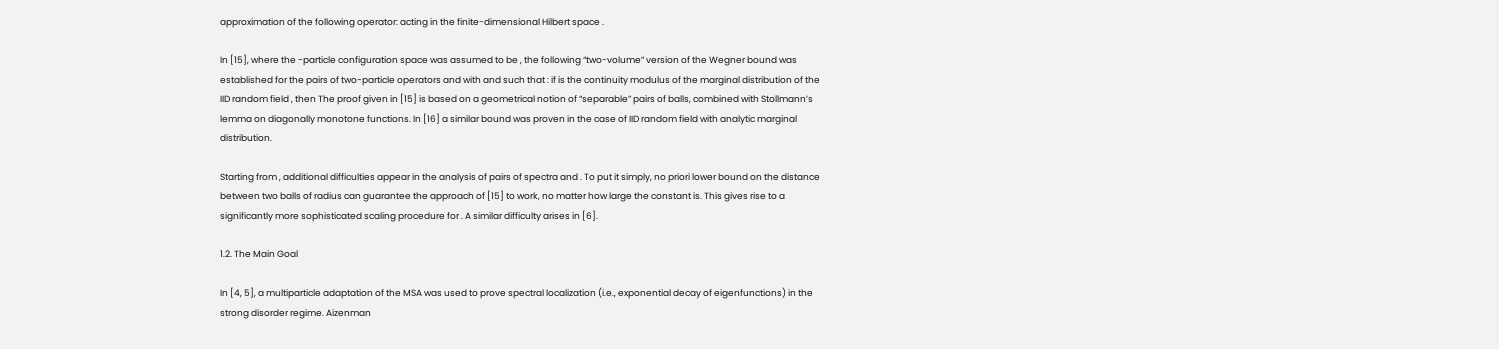approximation of the following operator: acting in the finite-dimensional Hilbert space .

In [15], where the -particle configuration space was assumed to be , the following “two-volume” version of the Wegner bound was established for the pairs of two-particle operators and with and such that : if is the continuity modulus of the marginal distribution of the IID random field , then The proof given in [15] is based on a geometrical notion of “separable” pairs of balls, combined with Stollmann’s lemma on diagonally monotone functions. In [16] a similar bound was proven in the case of IID random field with analytic marginal distribution.

Starting from , additional difficulties appear in the analysis of pairs of spectra and . To put it simply, no priori lower bound on the distance between two balls of radius can guarantee the approach of [15] to work, no matter how large the constant is. This gives rise to a significantly more sophisticated scaling procedure for . A similar difficulty arises in [6].

1.2. The Main Goal

In [4, 5], a multiparticle adaptation of the MSA was used to prove spectral localization (i.e., exponential decay of eigenfunctions) in the strong disorder regime. Aizenman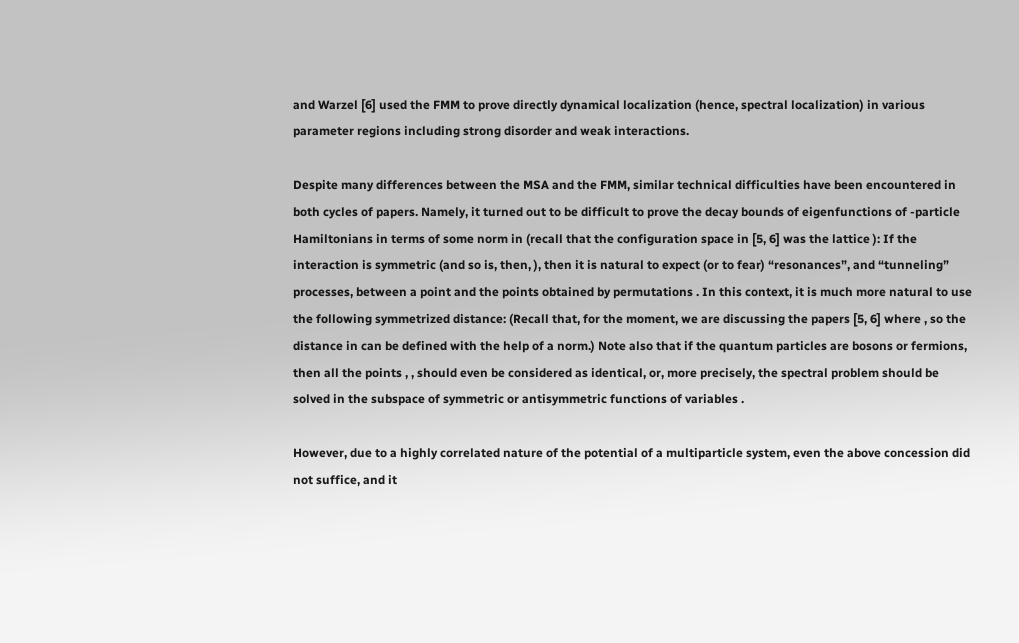and Warzel [6] used the FMM to prove directly dynamical localization (hence, spectral localization) in various parameter regions including strong disorder and weak interactions.

Despite many differences between the MSA and the FMM, similar technical difficulties have been encountered in both cycles of papers. Namely, it turned out to be difficult to prove the decay bounds of eigenfunctions of -particle Hamiltonians in terms of some norm in (recall that the configuration space in [5, 6] was the lattice ): If the interaction is symmetric (and so is, then, ), then it is natural to expect (or to fear) “resonances”, and “tunneling” processes, between a point and the points obtained by permutations . In this context, it is much more natural to use the following symmetrized distance: (Recall that, for the moment, we are discussing the papers [5, 6] where , so the distance in can be defined with the help of a norm.) Note also that if the quantum particles are bosons or fermions, then all the points , , should even be considered as identical, or, more precisely, the spectral problem should be solved in the subspace of symmetric or antisymmetric functions of variables .

However, due to a highly correlated nature of the potential of a multiparticle system, even the above concession did not suffice, and it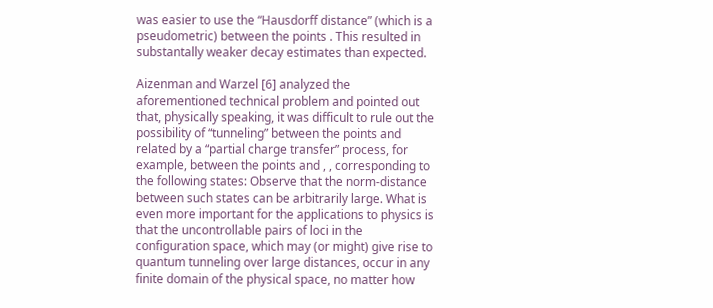was easier to use the “Hausdorff distance” (which is a pseudometric) between the points . This resulted in substantally weaker decay estimates than expected.

Aizenman and Warzel [6] analyzed the aforementioned technical problem and pointed out that, physically speaking, it was difficult to rule out the possibility of “tunneling” between the points and related by a “partial charge transfer” process, for example, between the points and , , corresponding to the following states: Observe that the norm-distance between such states can be arbitrarily large. What is even more important for the applications to physics is that the uncontrollable pairs of loci in the configuration space, which may (or might) give rise to quantum tunneling over large distances, occur in any finite domain of the physical space, no matter how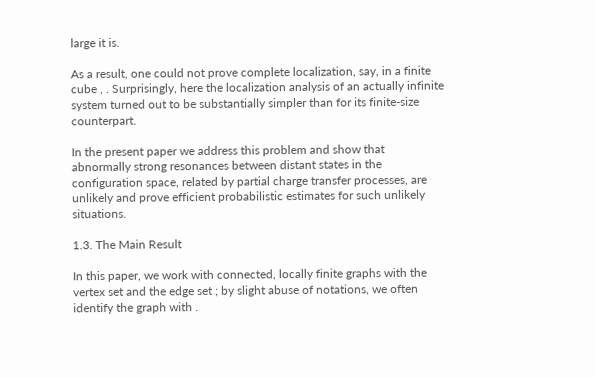large it is.

As a result, one could not prove complete localization, say, in a finite cube , . Surprisingly, here the localization analysis of an actually infinite system turned out to be substantially simpler than for its finite-size counterpart.

In the present paper we address this problem and show that abnormally strong resonances between distant states in the configuration space, related by partial charge transfer processes, are unlikely and prove efficient probabilistic estimates for such unlikely situations.

1.3. The Main Result

In this paper, we work with connected, locally finite graphs with the vertex set and the edge set ; by slight abuse of notations, we often identify the graph with .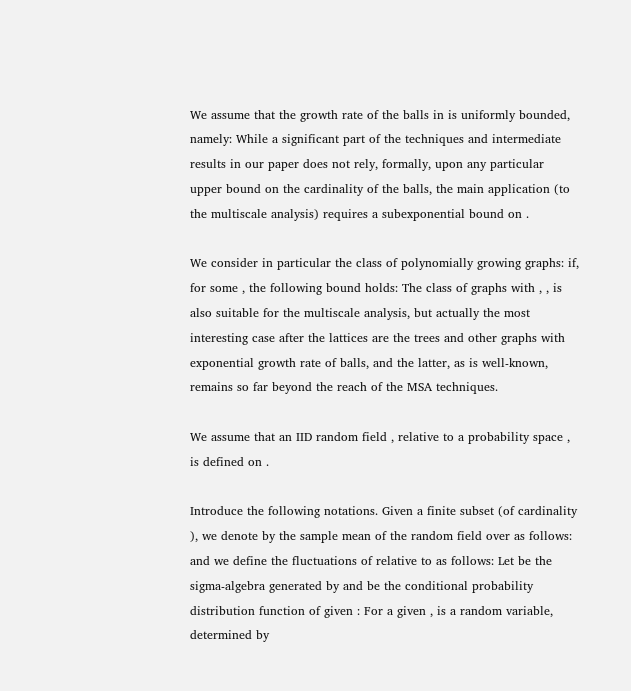We assume that the growth rate of the balls in is uniformly bounded, namely: While a significant part of the techniques and intermediate results in our paper does not rely, formally, upon any particular upper bound on the cardinality of the balls, the main application (to the multiscale analysis) requires a subexponential bound on .

We consider in particular the class of polynomially growing graphs: if, for some , the following bound holds: The class of graphs with , , is also suitable for the multiscale analysis, but actually the most interesting case after the lattices are the trees and other graphs with exponential growth rate of balls, and the latter, as is well-known, remains so far beyond the reach of the MSA techniques.

We assume that an IID random field , relative to a probability space , is defined on .

Introduce the following notations. Given a finite subset (of cardinality ), we denote by the sample mean of the random field over as follows: and we define the fluctuations of relative to as follows: Let be the sigma-algebra generated by and be the conditional probability distribution function of given : For a given , is a random variable, determined by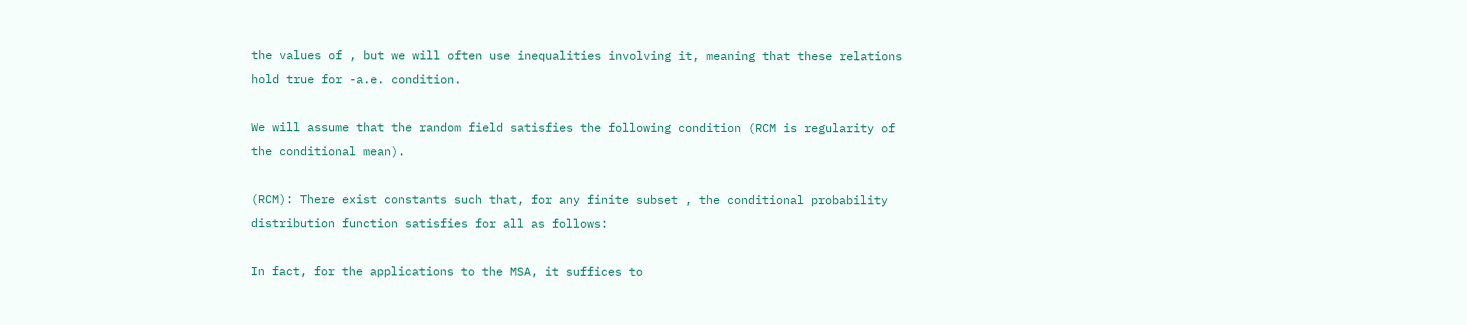the values of , but we will often use inequalities involving it, meaning that these relations hold true for -a.e. condition.

We will assume that the random field satisfies the following condition (RCM is regularity of the conditional mean).

(RCM): There exist constants such that, for any finite subset , the conditional probability distribution function satisfies for all as follows:

In fact, for the applications to the MSA, it suffices to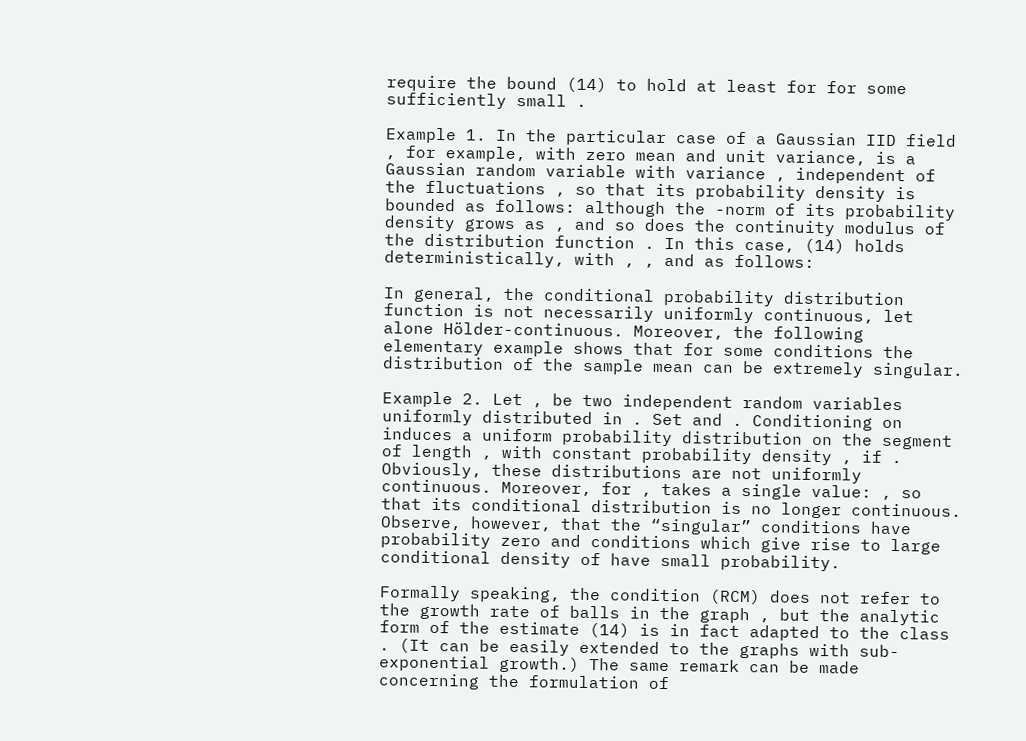require the bound (14) to hold at least for for some sufficiently small .

Example 1. In the particular case of a Gaussian IID field , for example, with zero mean and unit variance, is a Gaussian random variable with variance , independent of the fluctuations , so that its probability density is bounded as follows: although the -norm of its probability density grows as , and so does the continuity modulus of the distribution function . In this case, (14) holds deterministically, with , , and as follows:

In general, the conditional probability distribution function is not necessarily uniformly continuous, let alone Hölder-continuous. Moreover, the following elementary example shows that for some conditions the distribution of the sample mean can be extremely singular.

Example 2. Let , be two independent random variables uniformly distributed in . Set and . Conditioning on induces a uniform probability distribution on the segment of length , with constant probability density , if . Obviously, these distributions are not uniformly continuous. Moreover, for , takes a single value: , so that its conditional distribution is no longer continuous. Observe, however, that the “singular” conditions have probability zero and conditions which give rise to large conditional density of have small probability.

Formally speaking, the condition (RCM) does not refer to the growth rate of balls in the graph , but the analytic form of the estimate (14) is in fact adapted to the class . (It can be easily extended to the graphs with sub-exponential growth.) The same remark can be made concerning the formulation of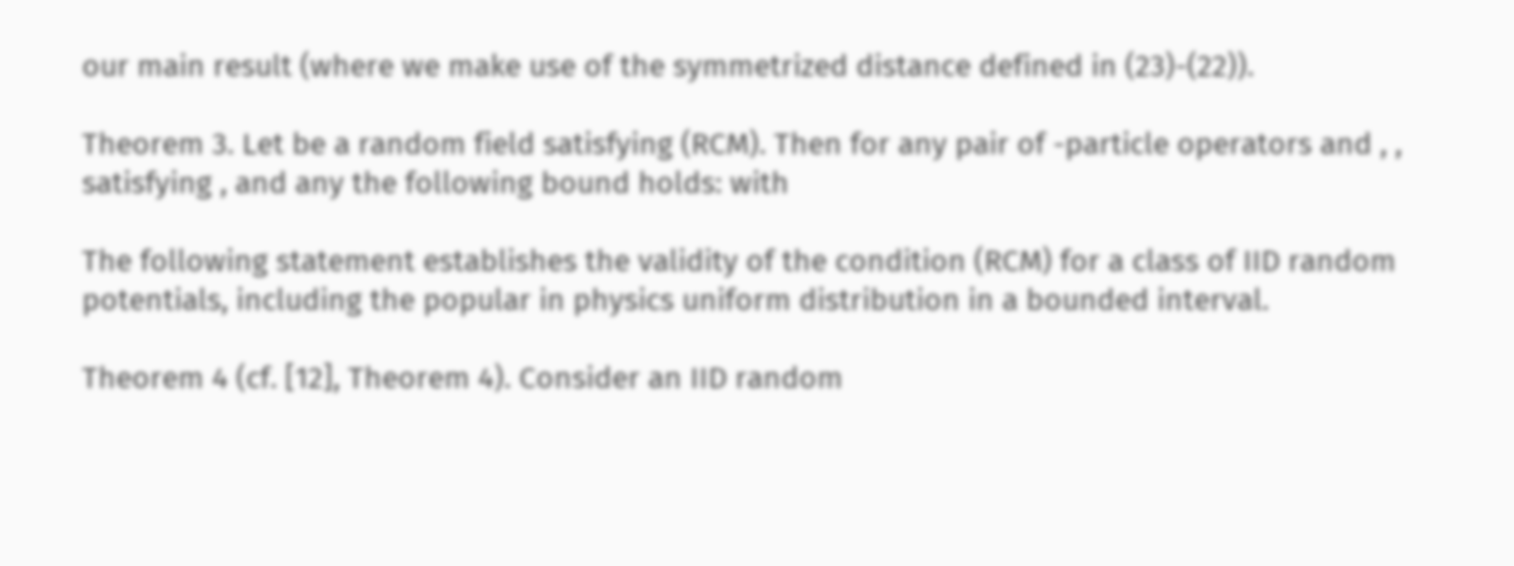our main result (where we make use of the symmetrized distance defined in (23)-(22)).

Theorem 3. Let be a random field satisfying (RCM). Then for any pair of -particle operators and , , satisfying , and any the following bound holds: with

The following statement establishes the validity of the condition (RCM) for a class of IID random potentials, including the popular in physics uniform distribution in a bounded interval.

Theorem 4 (cf. [12], Theorem 4). Consider an IID random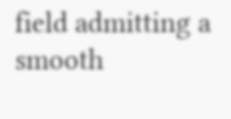field admitting a smooth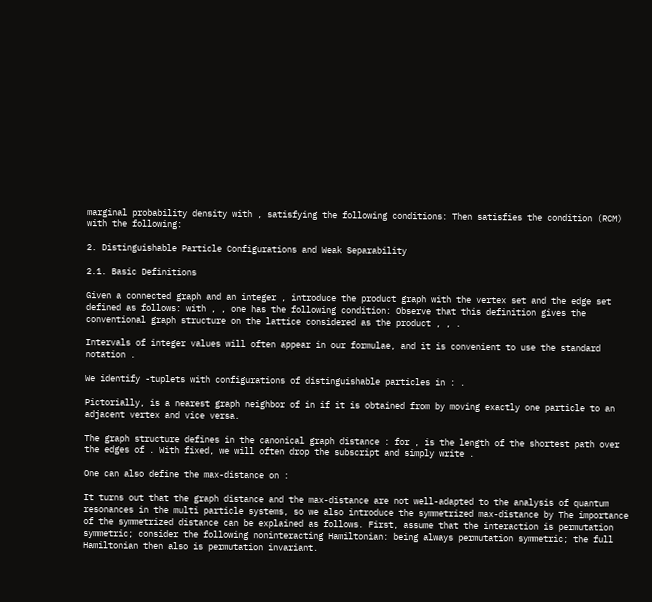marginal probability density with , satisfying the following conditions: Then satisfies the condition (RCM) with the following:

2. Distinguishable Particle Configurations and Weak Separability

2.1. Basic Definitions

Given a connected graph and an integer , introduce the product graph with the vertex set and the edge set defined as follows: with , , one has the following condition: Observe that this definition gives the conventional graph structure on the lattice considered as the product , , .

Intervals of integer values will often appear in our formulae, and it is convenient to use the standard notation .

We identify -tuplets with configurations of distinguishable particles in : .

Pictorially, is a nearest graph neighbor of in if it is obtained from by moving exactly one particle to an adjacent vertex and vice versa.

The graph structure defines in the canonical graph distance : for , is the length of the shortest path over the edges of . With fixed, we will often drop the subscript and simply write .

One can also define the max-distance on :

It turns out that the graph distance and the max-distance are not well-adapted to the analysis of quantum resonances in the multi particle systems, so we also introduce the symmetrized max-distance by The importance of the symmetrized distance can be explained as follows. First, assume that the interaction is permutation symmetric; consider the following noninteracting Hamiltonian: being always permutation symmetric; the full Hamiltonian then also is permutation invariant.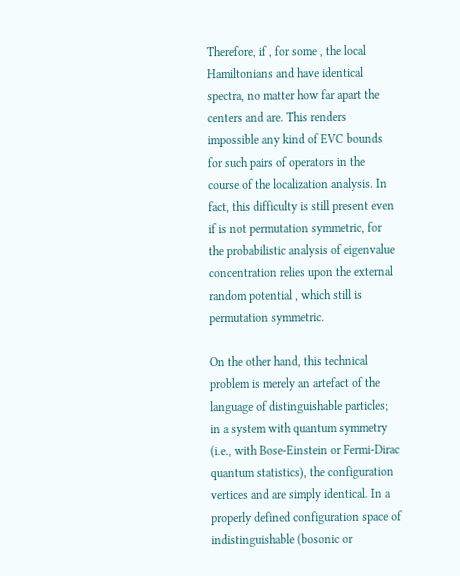Therefore, if , for some , the local Hamiltonians and have identical spectra, no matter how far apart the centers and are. This renders impossible any kind of EVC bounds for such pairs of operators in the course of the localization analysis. In fact, this difficulty is still present even if is not permutation symmetric, for the probabilistic analysis of eigenvalue concentration relies upon the external random potential , which still is permutation symmetric.

On the other hand, this technical problem is merely an artefact of the language of distinguishable particles; in a system with quantum symmetry (i.e., with Bose-Einstein or Fermi-Dirac quantum statistics), the configuration vertices and are simply identical. In a properly defined configuration space of indistinguishable (bosonic or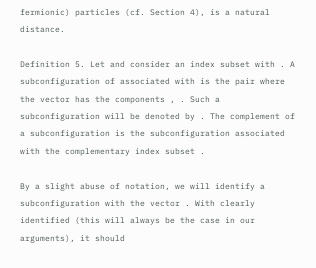fermionic) particles (cf. Section 4), is a natural distance.

Definition 5. Let and consider an index subset with . A subconfiguration of associated with is the pair where the vector has the components , . Such a subconfiguration will be denoted by . The complement of a subconfiguration is the subconfiguration associated with the complementary index subset .

By a slight abuse of notation, we will identify a subconfiguration with the vector . With clearly identified (this will always be the case in our arguments), it should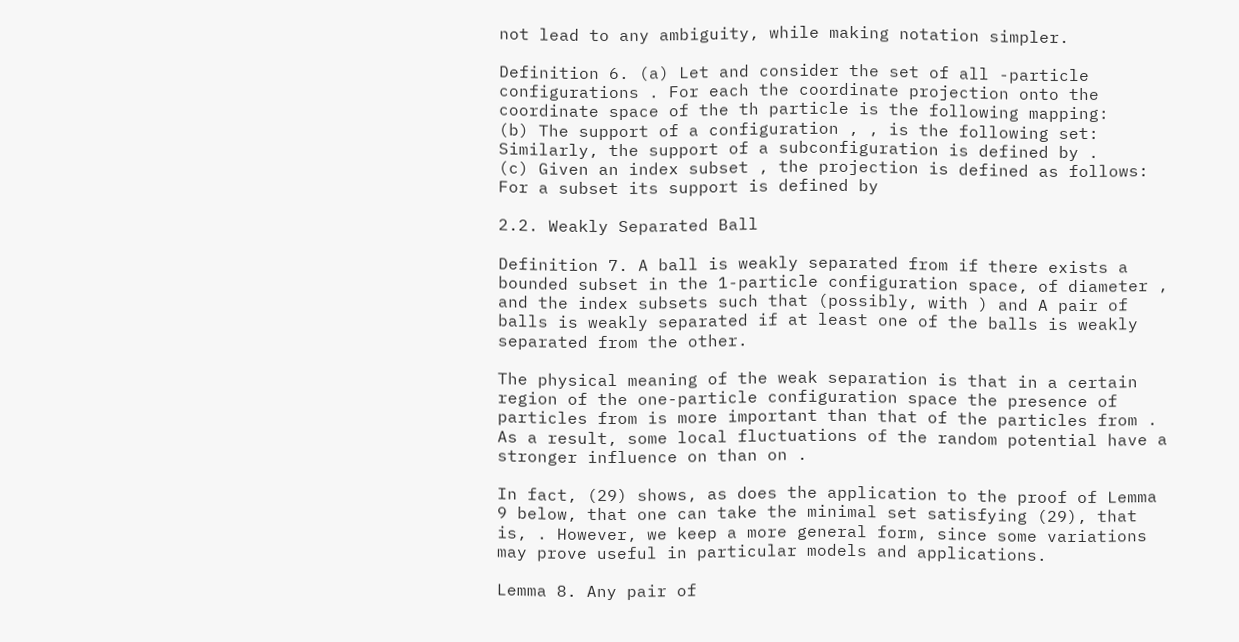not lead to any ambiguity, while making notation simpler.

Definition 6. (a) Let and consider the set of all -particle configurations . For each the coordinate projection onto the coordinate space of the th particle is the following mapping:
(b) The support of a configuration , , is the following set: Similarly, the support of a subconfiguration is defined by .
(c) Given an index subset , the projection is defined as follows: For a subset its support is defined by

2.2. Weakly Separated Ball

Definition 7. A ball is weakly separated from if there exists a bounded subset in the 1-particle configuration space, of diameter , and the index subsets such that (possibly, with ) and A pair of balls is weakly separated if at least one of the balls is weakly separated from the other.

The physical meaning of the weak separation is that in a certain region of the one-particle configuration space the presence of particles from is more important than that of the particles from . As a result, some local fluctuations of the random potential have a stronger influence on than on .

In fact, (29) shows, as does the application to the proof of Lemma 9 below, that one can take the minimal set satisfying (29), that is, . However, we keep a more general form, since some variations may prove useful in particular models and applications.

Lemma 8. Any pair of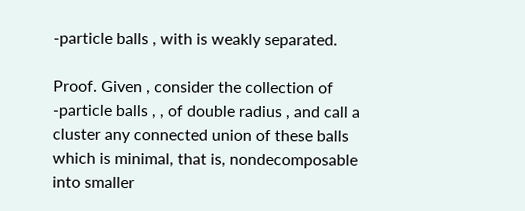-particle balls , with is weakly separated.

Proof. Given , consider the collection of -particle balls , , of double radius , and call a cluster any connected union of these balls which is minimal, that is, nondecomposable into smaller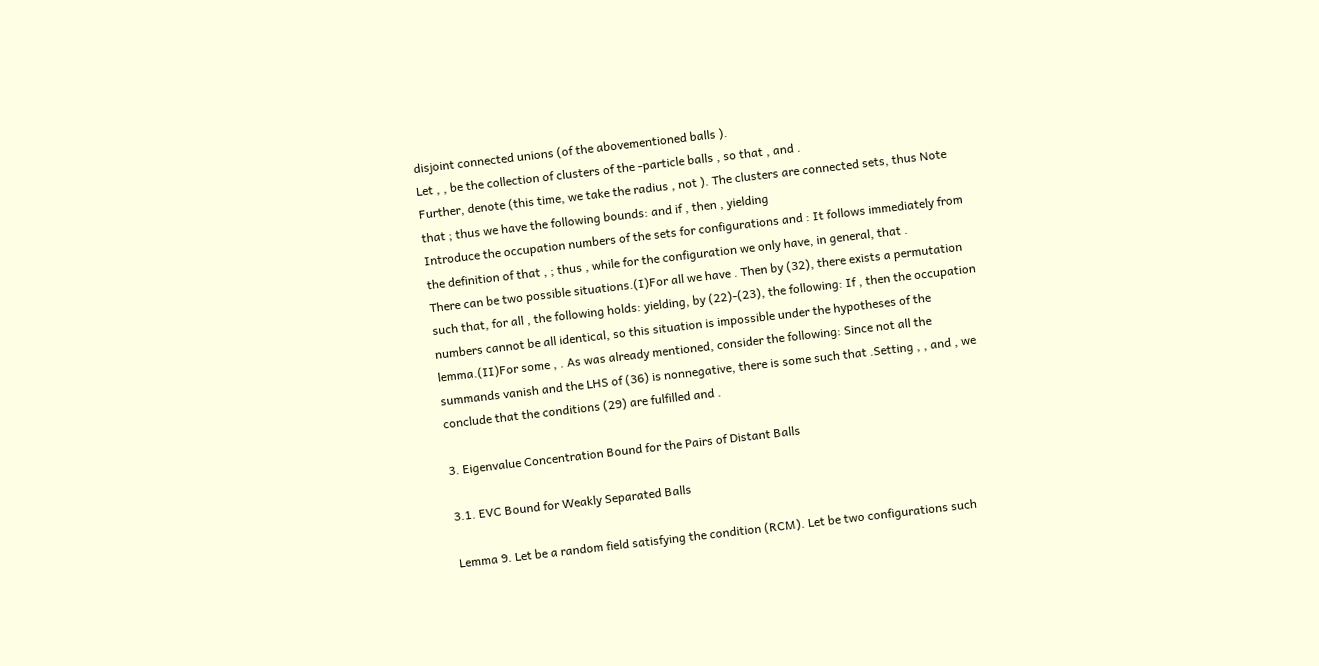disjoint connected unions (of the abovementioned balls ).
Let , , be the collection of clusters of the -particle balls , so that , and .
Further, denote (this time, we take the radius , not ). The clusters are connected sets, thus Note that ; thus we have the following bounds: and if , then , yielding
Introduce the occupation numbers of the sets for configurations and : It follows immediately from the definition of that , ; thus , while for the configuration we only have, in general, that .
There can be two possible situations.(I)For all we have . Then by (32), there exists a permutation such that, for all , the following holds: yielding, by (22)-(23), the following: If , then the occupation numbers cannot be all identical, so this situation is impossible under the hypotheses of the lemma.(II)For some , . As was already mentioned, consider the following: Since not all the summands vanish and the LHS of (36) is nonnegative, there is some such that .Setting , , and , we conclude that the conditions (29) are fulfilled and .

3. Eigenvalue Concentration Bound for the Pairs of Distant Balls

3.1. EVC Bound for Weakly Separated Balls

Lemma 9. Let be a random field satisfying the condition (RCM). Let be two configurations such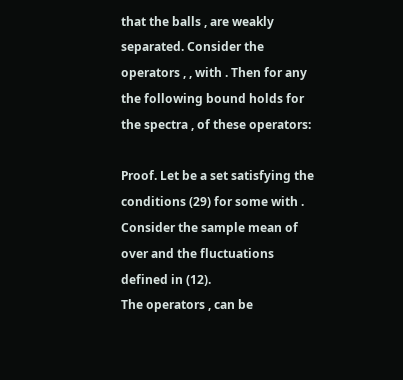that the balls , are weakly separated. Consider the operators , , with . Then for any the following bound holds for the spectra , of these operators:

Proof. Let be a set satisfying the conditions (29) for some with . Consider the sample mean of over and the fluctuations defined in (12).
The operators , can be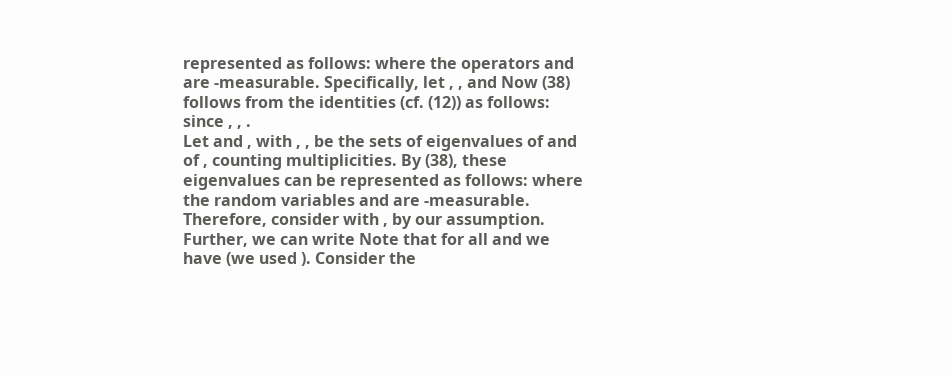represented as follows: where the operators and are -measurable. Specifically, let , , and Now (38) follows from the identities (cf. (12)) as follows: since , , .
Let and , with , , be the sets of eigenvalues of and of , counting multiplicities. By (38), these eigenvalues can be represented as follows: where the random variables and are -measurable. Therefore, consider with , by our assumption. Further, we can write Note that for all and we have (we used ). Consider the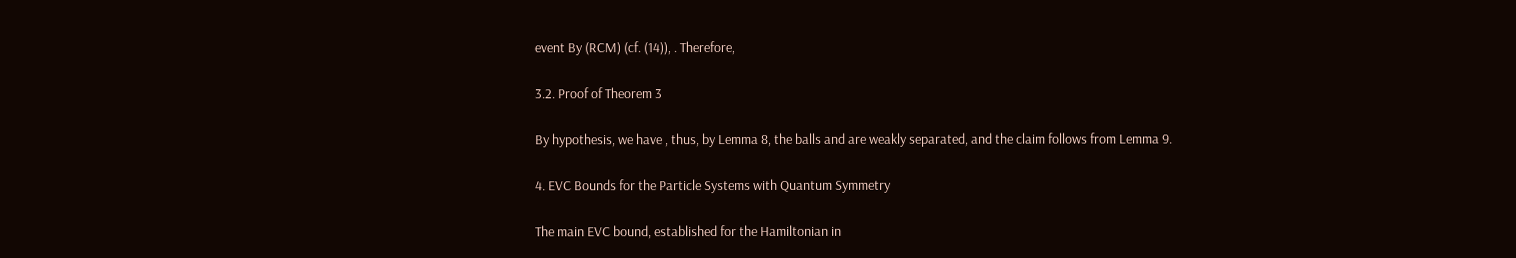event By (RCM) (cf. (14)), . Therefore,

3.2. Proof of Theorem 3

By hypothesis, we have , thus, by Lemma 8, the balls and are weakly separated, and the claim follows from Lemma 9.

4. EVC Bounds for the Particle Systems with Quantum Symmetry

The main EVC bound, established for the Hamiltonian in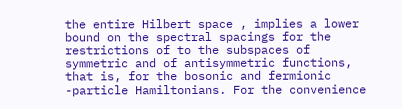the entire Hilbert space , implies a lower bound on the spectral spacings for the restrictions of to the subspaces of symmetric and of antisymmetric functions, that is, for the bosonic and fermionic -particle Hamiltonians. For the convenience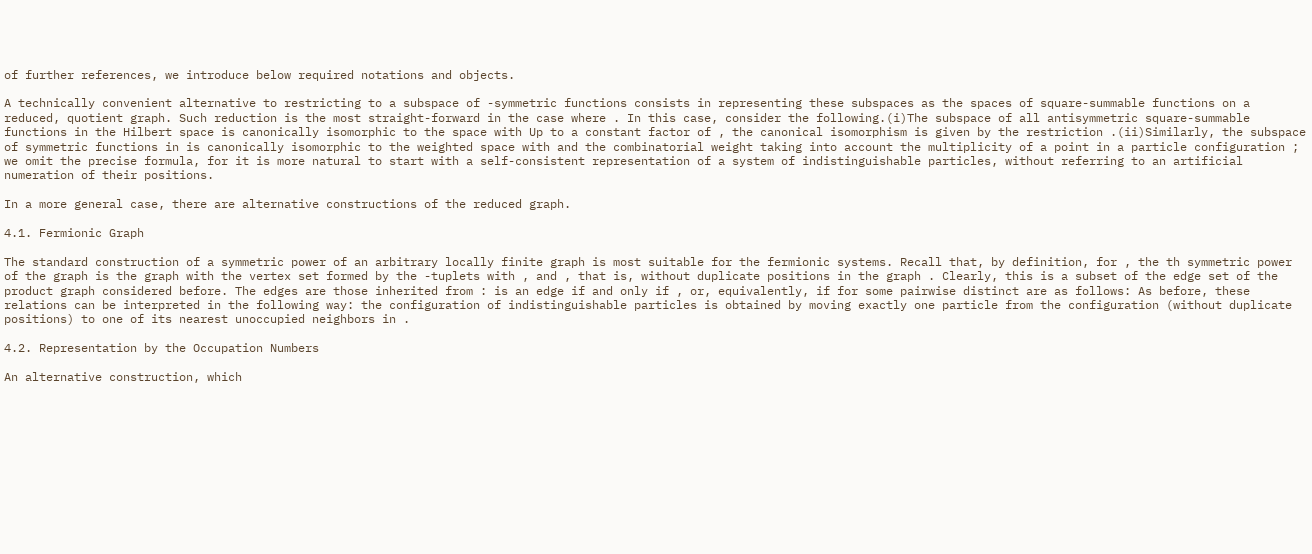of further references, we introduce below required notations and objects.

A technically convenient alternative to restricting to a subspace of -symmetric functions consists in representing these subspaces as the spaces of square-summable functions on a reduced, quotient graph. Such reduction is the most straight-forward in the case where . In this case, consider the following.(i)The subspace of all antisymmetric square-summable functions in the Hilbert space is canonically isomorphic to the space with Up to a constant factor of , the canonical isomorphism is given by the restriction .(ii)Similarly, the subspace of symmetric functions in is canonically isomorphic to the weighted space with and the combinatorial weight taking into account the multiplicity of a point in a particle configuration ; we omit the precise formula, for it is more natural to start with a self-consistent representation of a system of indistinguishable particles, without referring to an artificial numeration of their positions.

In a more general case, there are alternative constructions of the reduced graph.

4.1. Fermionic Graph

The standard construction of a symmetric power of an arbitrary locally finite graph is most suitable for the fermionic systems. Recall that, by definition, for , the th symmetric power of the graph is the graph with the vertex set formed by the -tuplets with , and , that is, without duplicate positions in the graph . Clearly, this is a subset of the edge set of the product graph considered before. The edges are those inherited from : is an edge if and only if , or, equivalently, if for some pairwise distinct are as follows: As before, these relations can be interpreted in the following way: the configuration of indistinguishable particles is obtained by moving exactly one particle from the configuration (without duplicate positions) to one of its nearest unoccupied neighbors in .

4.2. Representation by the Occupation Numbers

An alternative construction, which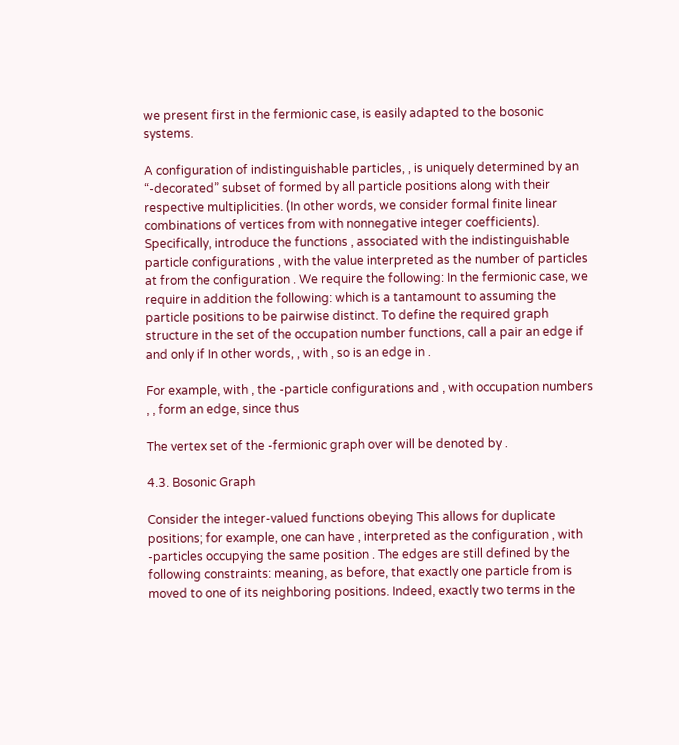we present first in the fermionic case, is easily adapted to the bosonic systems.

A configuration of indistinguishable particles, , is uniquely determined by an “-decorated” subset of formed by all particle positions along with their respective multiplicities. (In other words, we consider formal finite linear combinations of vertices from with nonnegative integer coefficients). Specifically, introduce the functions , associated with the indistinguishable particle configurations , with the value interpreted as the number of particles at from the configuration . We require the following: In the fermionic case, we require in addition the following: which is a tantamount to assuming the particle positions to be pairwise distinct. To define the required graph structure in the set of the occupation number functions, call a pair an edge if and only if In other words, , with , so is an edge in .

For example, with , the -particle configurations and , with occupation numbers , , form an edge, since thus

The vertex set of the -fermionic graph over will be denoted by .

4.3. Bosonic Graph

Consider the integer-valued functions obeying This allows for duplicate positions; for example, one can have , interpreted as the configuration , with -particles occupying the same position . The edges are still defined by the following constraints: meaning, as before, that exactly one particle from is moved to one of its neighboring positions. Indeed, exactly two terms in the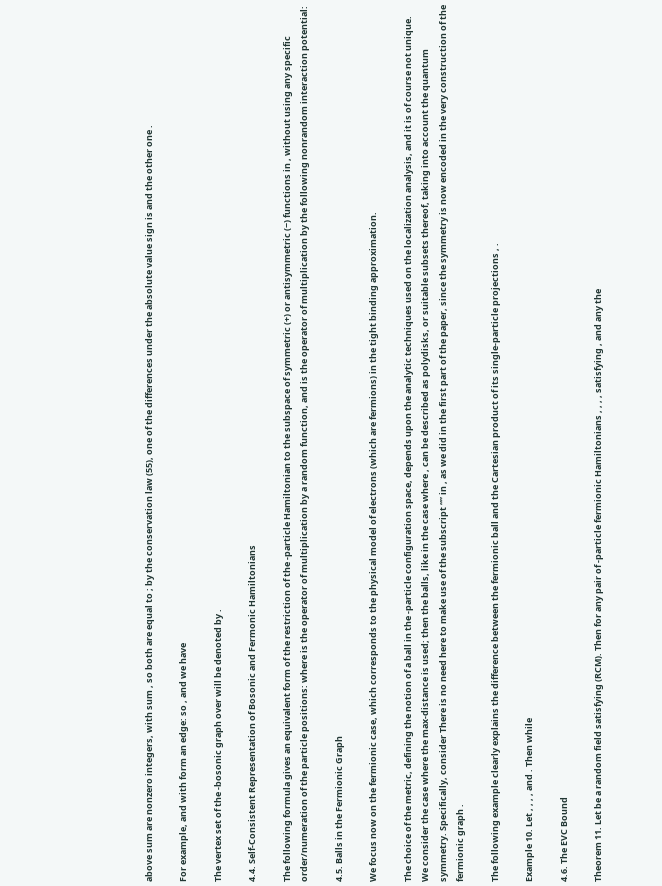above sum are nonzero integers, with sum , so both are equal to ; by the conservation law (55), one of the differences under the absolute value sign is and the other one .

For example, and with form an edge: so , and we have

The vertex set of the -bosonic graph over will be denoted by .

4.4. Self-Consistent Representation of Bosonic and Fermonic Hamiltonians

The following formula gives an equivalent form of the restriction of the -particle Hamiltonian to the subspace of symmetric (+) or antisymmetric (−) functions in , without using any specific order/numeration of the particle positions: where is the operator of multiplication by a random function, and is the operator of multiplication by the following nonrandom interaction potential:

4.5. Balls in the Fermionic Graph

We focus now on the fermionic case, which corresponds to the physical model of electrons (which are fermions) in the tight binding approximation.

The choice of the metric, defining the notion of a ball in the -particle configuration space, depends upon the analytic techniques used on the localization analysis, and it is of course not unique. We consider the case where the max-distance is used; then the balls, like in the case where , can be described as polydisks, or suitable subsets thereof, taking into account the quantum symmetry. Specifically, consider There is no need here to make use of the subscript “” in , as we did in the first part of the paper, since the symmetry is now encoded in the very construction of the fermionic graph .

The following example clearly explains the difference between the fermionic ball and the Cartesian product of its single-particle projections , .

Example 10. Let , , , , and . Then while

4.6. The EVC Bound

Theorem 11. Let be a random field satisfying (RCM). Then for any pair of -particle fermionic Hamiltonians , , , , satisfying , and any the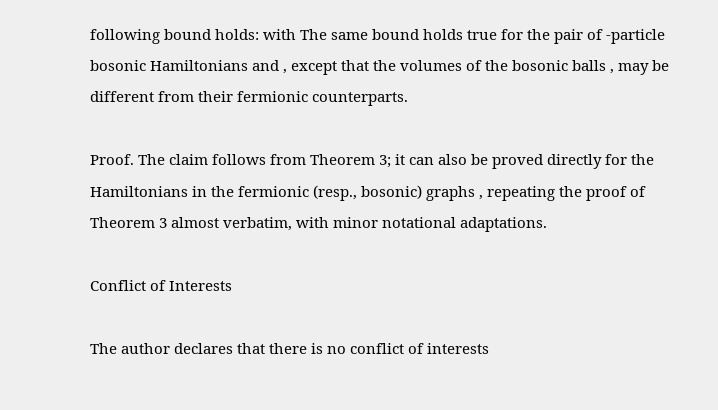following bound holds: with The same bound holds true for the pair of -particle bosonic Hamiltonians and , except that the volumes of the bosonic balls , may be different from their fermionic counterparts.

Proof. The claim follows from Theorem 3; it can also be proved directly for the Hamiltonians in the fermionic (resp., bosonic) graphs , repeating the proof of Theorem 3 almost verbatim, with minor notational adaptations.

Conflict of Interests

The author declares that there is no conflict of interests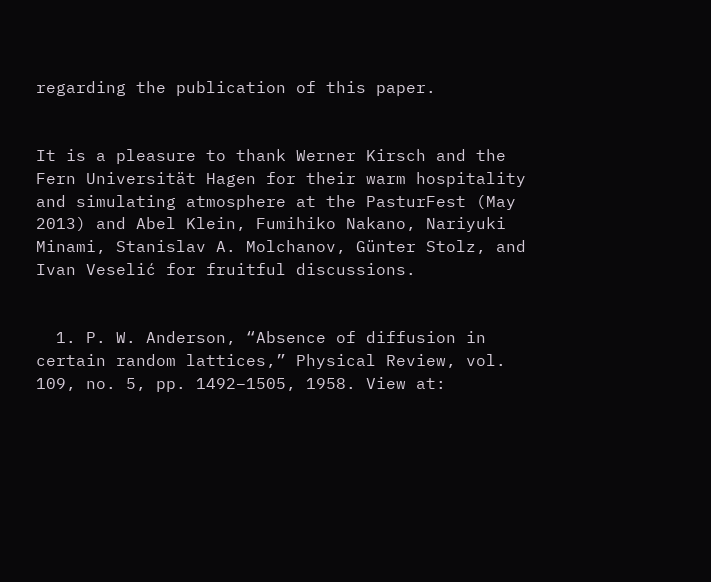regarding the publication of this paper.


It is a pleasure to thank Werner Kirsch and the Fern Universität Hagen for their warm hospitality and simulating atmosphere at the PasturFest (May 2013) and Abel Klein, Fumihiko Nakano, Nariyuki Minami, Stanislav A. Molchanov, Günter Stolz, and Ivan Veselić for fruitful discussions.


  1. P. W. Anderson, “Absence of diffusion in certain random lattices,” Physical Review, vol. 109, no. 5, pp. 1492–1505, 1958. View at: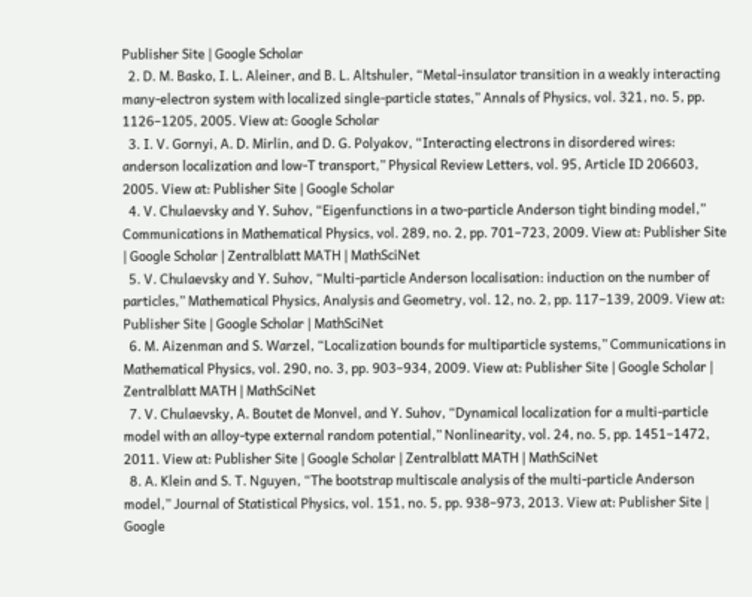Publisher Site | Google Scholar
  2. D. M. Basko, I. L. Aleiner, and B. L. Altshuler, “Metal-insulator transition in a weakly interacting many-electron system with localized single-particle states,” Annals of Physics, vol. 321, no. 5, pp. 1126–1205, 2005. View at: Google Scholar
  3. I. V. Gornyi, A. D. Mirlin, and D. G. Polyakov, “Interacting electrons in disordered wires: anderson localization and low-T transport,” Physical Review Letters, vol. 95, Article ID 206603, 2005. View at: Publisher Site | Google Scholar
  4. V. Chulaevsky and Y. Suhov, “Eigenfunctions in a two-particle Anderson tight binding model,” Communications in Mathematical Physics, vol. 289, no. 2, pp. 701–723, 2009. View at: Publisher Site | Google Scholar | Zentralblatt MATH | MathSciNet
  5. V. Chulaevsky and Y. Suhov, “Multi-particle Anderson localisation: induction on the number of particles,” Mathematical Physics, Analysis and Geometry, vol. 12, no. 2, pp. 117–139, 2009. View at: Publisher Site | Google Scholar | MathSciNet
  6. M. Aizenman and S. Warzel, “Localization bounds for multiparticle systems,” Communications in Mathematical Physics, vol. 290, no. 3, pp. 903–934, 2009. View at: Publisher Site | Google Scholar | Zentralblatt MATH | MathSciNet
  7. V. Chulaevsky, A. Boutet de Monvel, and Y. Suhov, “Dynamical localization for a multi-particle model with an alloy-type external random potential,” Nonlinearity, vol. 24, no. 5, pp. 1451–1472, 2011. View at: Publisher Site | Google Scholar | Zentralblatt MATH | MathSciNet
  8. A. Klein and S. T. Nguyen, “The bootstrap multiscale analysis of the multi-particle Anderson model,” Journal of Statistical Physics, vol. 151, no. 5, pp. 938–973, 2013. View at: Publisher Site | Google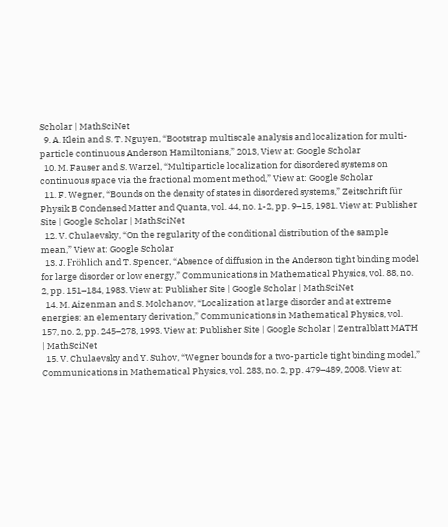Scholar | MathSciNet
  9. A. Klein and S. T. Nguyen, “Bootstrap multiscale analysis and localization for multi-particle continuous Anderson Hamiltonians,” 2013, View at: Google Scholar
  10. M. Fauser and S. Warzel, “Multiparticle localization for disordered systems on continuous space via the fractional moment method,” View at: Google Scholar
  11. F. Wegner, “Bounds on the density of states in disordered systems,” Zeitschrift für Physik B Condensed Matter and Quanta, vol. 44, no. 1-2, pp. 9–15, 1981. View at: Publisher Site | Google Scholar | MathSciNet
  12. V. Chulaevsky, “On the regularity of the conditional distribution of the sample mean,” View at: Google Scholar
  13. J. Fröhlich and T. Spencer, “Absence of diffusion in the Anderson tight binding model for large disorder or low energy,” Communications in Mathematical Physics, vol. 88, no. 2, pp. 151–184, 1983. View at: Publisher Site | Google Scholar | MathSciNet
  14. M. Aizenman and S. Molchanov, “Localization at large disorder and at extreme energies: an elementary derivation,” Communications in Mathematical Physics, vol. 157, no. 2, pp. 245–278, 1993. View at: Publisher Site | Google Scholar | Zentralblatt MATH | MathSciNet
  15. V. Chulaevsky and Y. Suhov, “Wegner bounds for a two-particle tight binding model,” Communications in Mathematical Physics, vol. 283, no. 2, pp. 479–489, 2008. View at: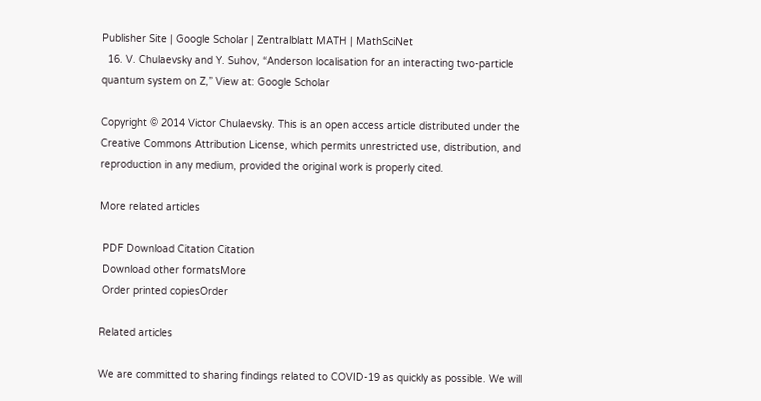Publisher Site | Google Scholar | Zentralblatt MATH | MathSciNet
  16. V. Chulaevsky and Y. Suhov, “Anderson localisation for an interacting two-particle quantum system on Z,” View at: Google Scholar

Copyright © 2014 Victor Chulaevsky. This is an open access article distributed under the Creative Commons Attribution License, which permits unrestricted use, distribution, and reproduction in any medium, provided the original work is properly cited.

More related articles

 PDF Download Citation Citation
 Download other formatsMore
 Order printed copiesOrder

Related articles

We are committed to sharing findings related to COVID-19 as quickly as possible. We will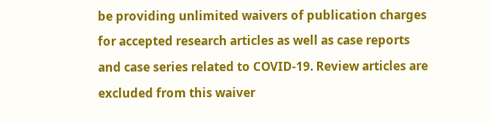be providing unlimited waivers of publication charges for accepted research articles as well as case reports and case series related to COVID-19. Review articles are excluded from this waiver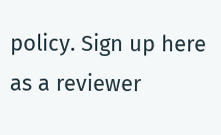policy. Sign up here as a reviewer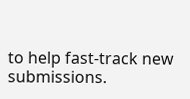to help fast-track new submissions.